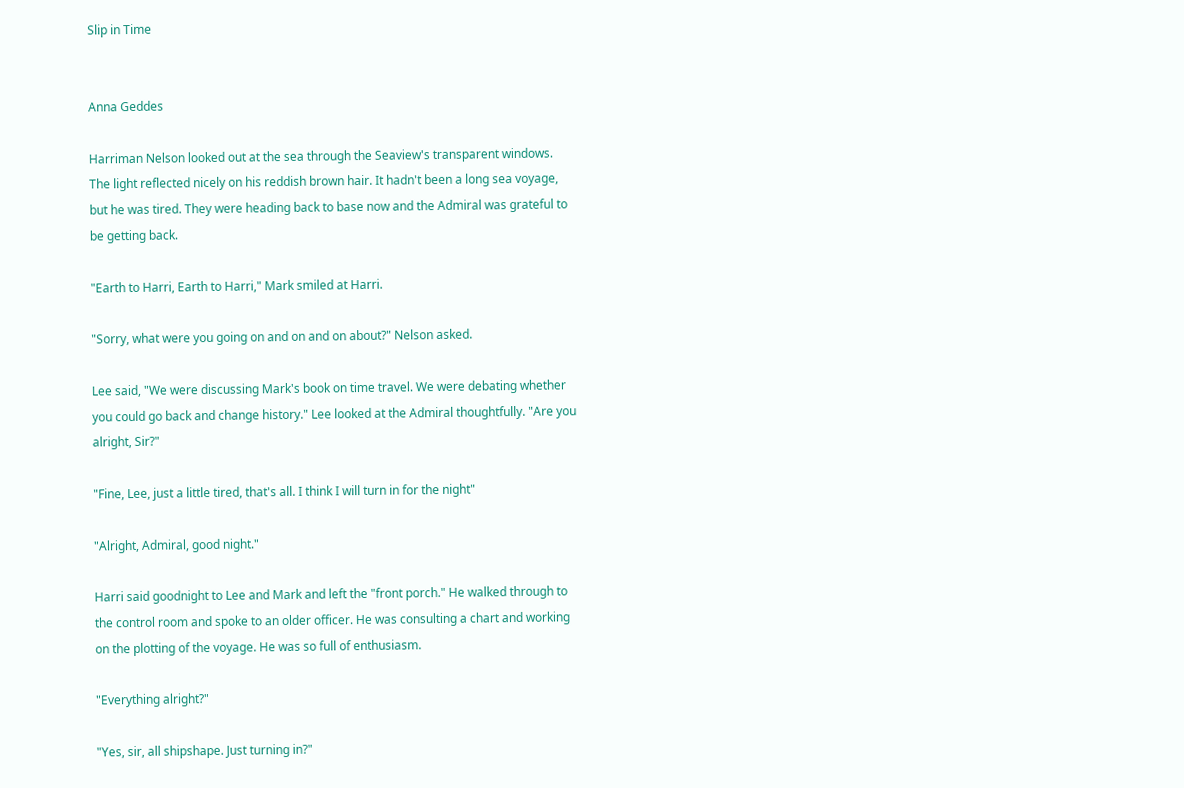Slip in Time


Anna Geddes

Harriman Nelson looked out at the sea through the Seaview's transparent windows. The light reflected nicely on his reddish brown hair. It hadn't been a long sea voyage, but he was tired. They were heading back to base now and the Admiral was grateful to be getting back.

"Earth to Harri, Earth to Harri," Mark smiled at Harri.

"Sorry, what were you going on and on and on about?" Nelson asked.

Lee said, "We were discussing Mark's book on time travel. We were debating whether you could go back and change history." Lee looked at the Admiral thoughtfully. "Are you alright, Sir?"

"Fine, Lee, just a little tired, that's all. I think I will turn in for the night"

"Alright, Admiral, good night."

Harri said goodnight to Lee and Mark and left the "front porch." He walked through to the control room and spoke to an older officer. He was consulting a chart and working on the plotting of the voyage. He was so full of enthusiasm.

"Everything alright?"

"Yes, sir, all shipshape. Just turning in?"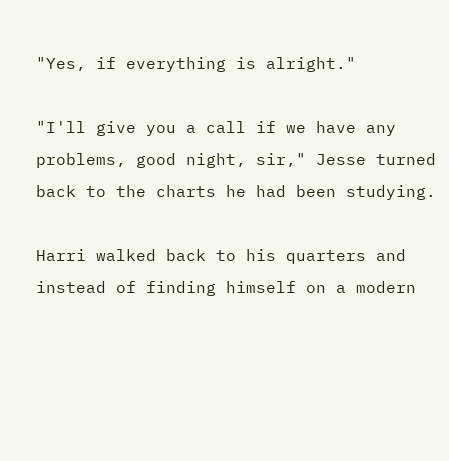"Yes, if everything is alright."

"I'll give you a call if we have any problems, good night, sir," Jesse turned back to the charts he had been studying.

Harri walked back to his quarters and instead of finding himself on a modern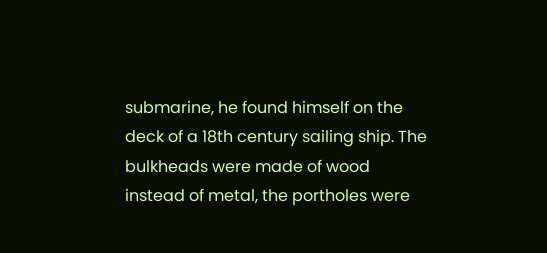submarine, he found himself on the deck of a 18th century sailing ship. The bulkheads were made of wood instead of metal, the portholes were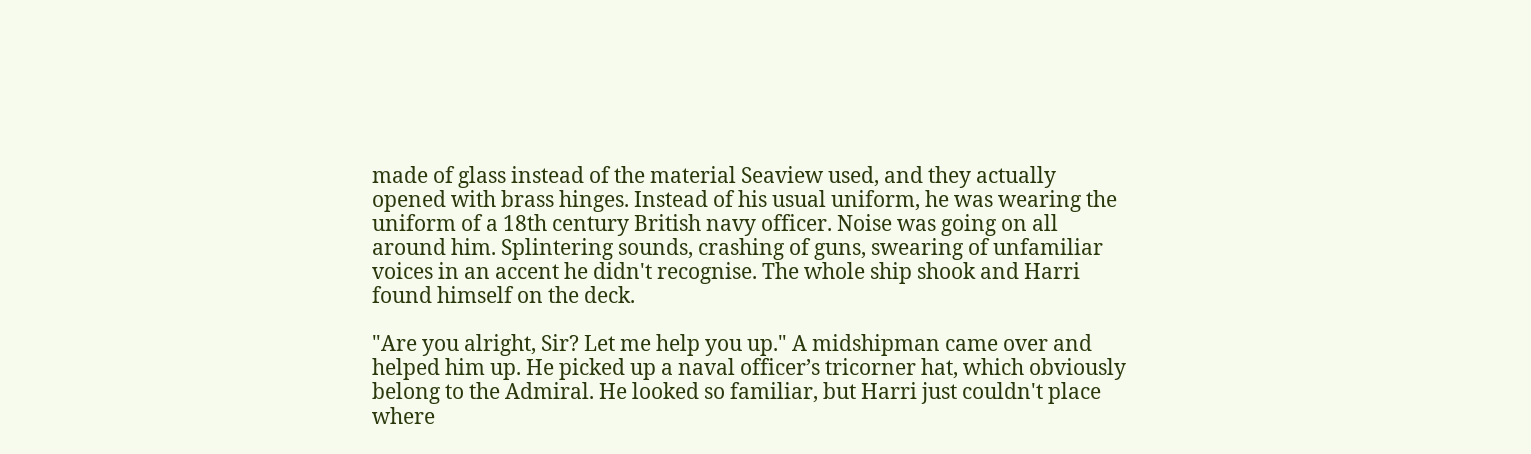made of glass instead of the material Seaview used, and they actually opened with brass hinges. Instead of his usual uniform, he was wearing the uniform of a 18th century British navy officer. Noise was going on all around him. Splintering sounds, crashing of guns, swearing of unfamiliar voices in an accent he didn't recognise. The whole ship shook and Harri found himself on the deck.

"Are you alright, Sir? Let me help you up." A midshipman came over and helped him up. He picked up a naval officer’s tricorner hat, which obviously belong to the Admiral. He looked so familiar, but Harri just couldn't place where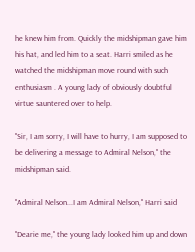he knew him from. Quickly the midshipman gave him his hat, and led him to a seat. Harri smiled as he watched the midshipman move round with such enthusiasm . A young lady of obviously doubtful virtue sauntered over to help.

"Sir, I am sorry, I will have to hurry, I am supposed to be delivering a message to Admiral Nelson," the midshipman said.

"Admiral Nelson...I am Admiral Nelson," Harri said

"Dearie me," the young lady looked him up and down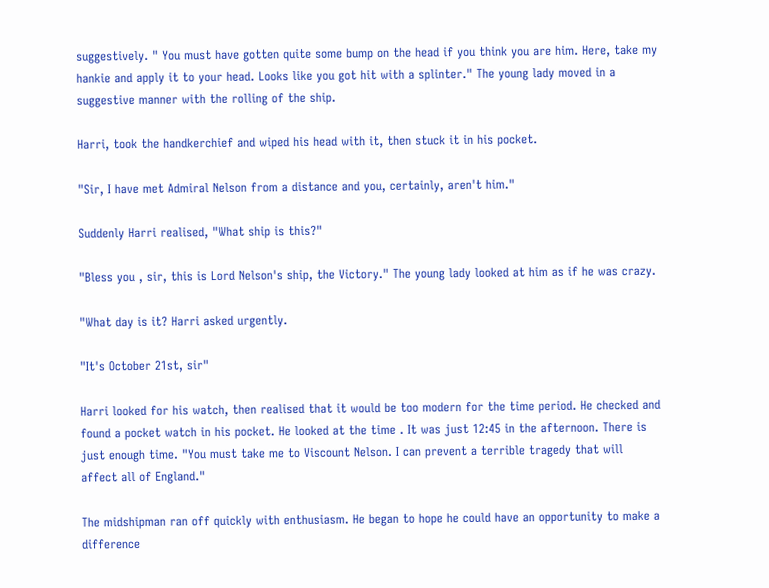suggestively. " You must have gotten quite some bump on the head if you think you are him. Here, take my hankie and apply it to your head. Looks like you got hit with a splinter." The young lady moved in a suggestive manner with the rolling of the ship.

Harri, took the handkerchief and wiped his head with it, then stuck it in his pocket.

"Sir, I have met Admiral Nelson from a distance and you, certainly, aren't him."

Suddenly Harri realised, "What ship is this?"

"Bless you , sir, this is Lord Nelson's ship, the Victory." The young lady looked at him as if he was crazy.

"What day is it? Harri asked urgently.

"It's October 21st, sir"

Harri looked for his watch, then realised that it would be too modern for the time period. He checked and found a pocket watch in his pocket. He looked at the time . It was just 12:45 in the afternoon. There is just enough time. "You must take me to Viscount Nelson. I can prevent a terrible tragedy that will affect all of England."

The midshipman ran off quickly with enthusiasm. He began to hope he could have an opportunity to make a difference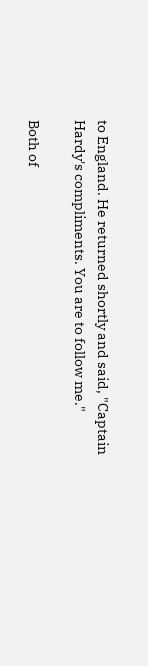to England. He returned shortly and said, "Captain Hardy's compliments. You are to follow me."

Both of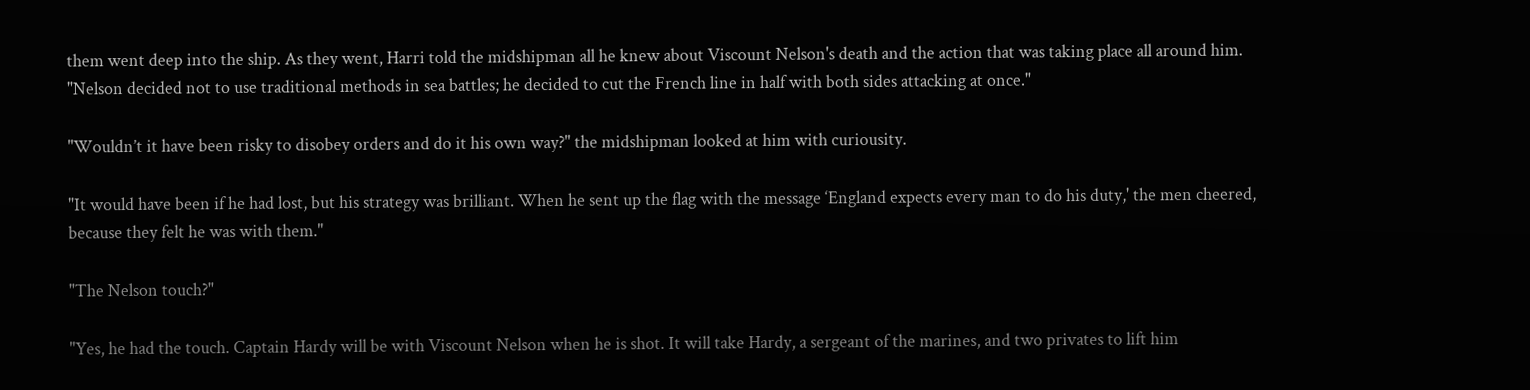them went deep into the ship. As they went, Harri told the midshipman all he knew about Viscount Nelson's death and the action that was taking place all around him. "Nelson decided not to use traditional methods in sea battles; he decided to cut the French line in half with both sides attacking at once."

"Wouldn’t it have been risky to disobey orders and do it his own way?" the midshipman looked at him with curiousity.

"It would have been if he had lost, but his strategy was brilliant. When he sent up the flag with the message ‘England expects every man to do his duty,' the men cheered, because they felt he was with them."

"The Nelson touch?"

"Yes, he had the touch. Captain Hardy will be with Viscount Nelson when he is shot. It will take Hardy, a sergeant of the marines, and two privates to lift him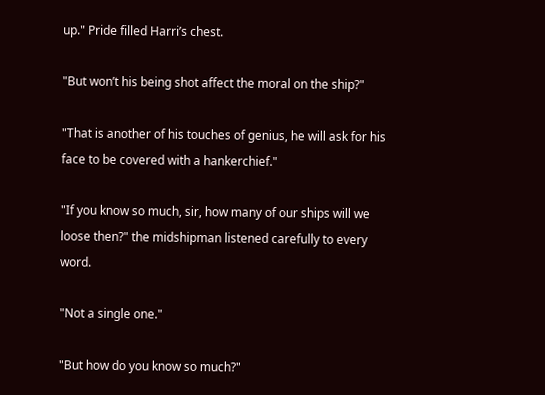up." Pride filled Harri’s chest.

"But won’t his being shot affect the moral on the ship?"

"That is another of his touches of genius, he will ask for his face to be covered with a hankerchief."

"If you know so much, sir, how many of our ships will we loose then?" the midshipman listened carefully to every word.

"Not a single one."

"But how do you know so much?"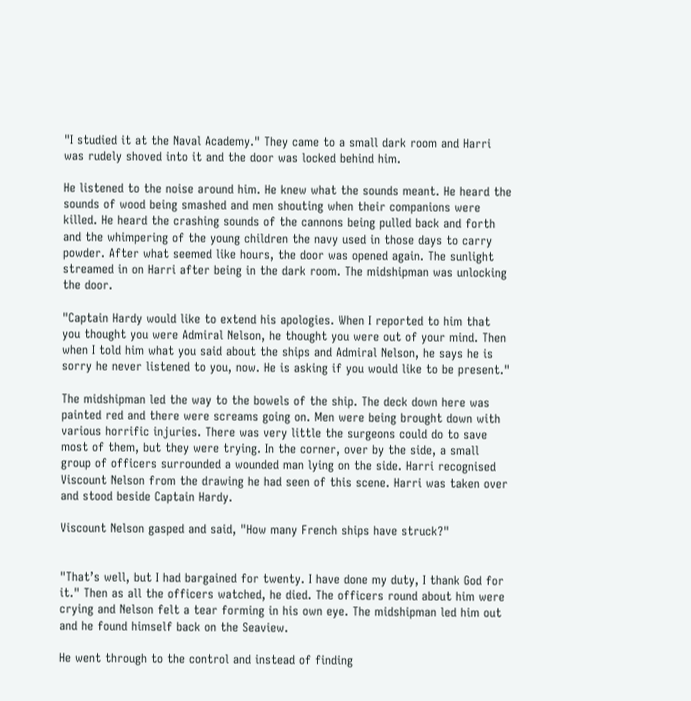"I studied it at the Naval Academy." They came to a small dark room and Harri was rudely shoved into it and the door was locked behind him.

He listened to the noise around him. He knew what the sounds meant. He heard the sounds of wood being smashed and men shouting when their companions were killed. He heard the crashing sounds of the cannons being pulled back and forth and the whimpering of the young children the navy used in those days to carry powder. After what seemed like hours, the door was opened again. The sunlight streamed in on Harri after being in the dark room. The midshipman was unlocking the door.

"Captain Hardy would like to extend his apologies. When I reported to him that you thought you were Admiral Nelson, he thought you were out of your mind. Then when I told him what you said about the ships and Admiral Nelson, he says he is sorry he never listened to you, now. He is asking if you would like to be present."

The midshipman led the way to the bowels of the ship. The deck down here was painted red and there were screams going on. Men were being brought down with various horrific injuries. There was very little the surgeons could do to save most of them, but they were trying. In the corner, over by the side, a small group of officers surrounded a wounded man lying on the side. Harri recognised Viscount Nelson from the drawing he had seen of this scene. Harri was taken over and stood beside Captain Hardy.

Viscount Nelson gasped and said, "How many French ships have struck?"


"That’s well, but I had bargained for twenty. I have done my duty, I thank God for it." Then as all the officers watched, he died. The officers round about him were crying and Nelson felt a tear forming in his own eye. The midshipman led him out and he found himself back on the Seaview.

He went through to the control and instead of finding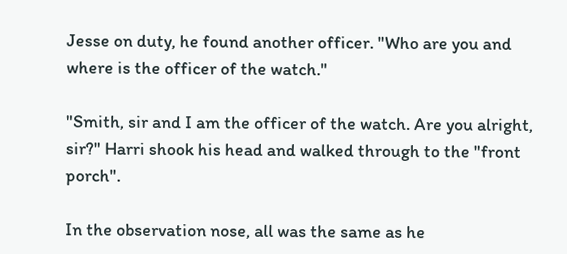Jesse on duty, he found another officer. "Who are you and where is the officer of the watch."

"Smith, sir and I am the officer of the watch. Are you alright, sir?" Harri shook his head and walked through to the "front porch".

In the observation nose, all was the same as he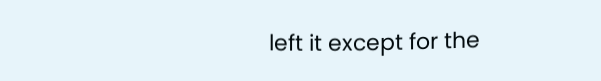left it except for the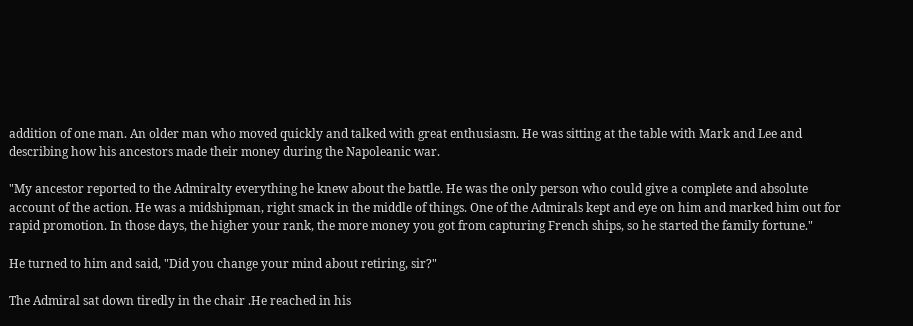addition of one man. An older man who moved quickly and talked with great enthusiasm. He was sitting at the table with Mark and Lee and describing how his ancestors made their money during the Napoleanic war.

"My ancestor reported to the Admiralty everything he knew about the battle. He was the only person who could give a complete and absolute account of the action. He was a midshipman, right smack in the middle of things. One of the Admirals kept and eye on him and marked him out for rapid promotion. In those days, the higher your rank, the more money you got from capturing French ships, so he started the family fortune."

He turned to him and said, "Did you change your mind about retiring, sir?"

The Admiral sat down tiredly in the chair .He reached in his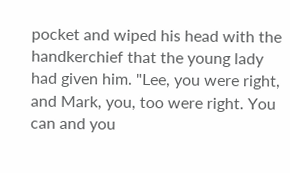pocket and wiped his head with the handkerchief that the young lady had given him. "Lee, you were right, and Mark, you, too were right. You can and you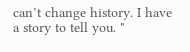can’t change history. I have a story to tell you. "